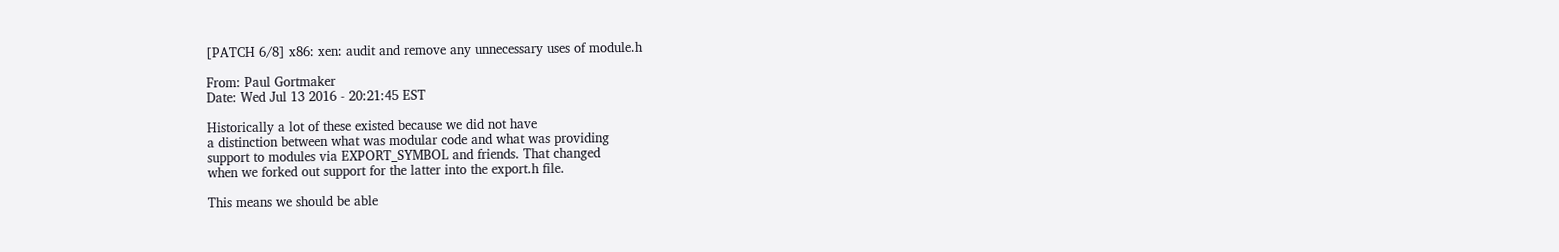[PATCH 6/8] x86: xen: audit and remove any unnecessary uses of module.h

From: Paul Gortmaker
Date: Wed Jul 13 2016 - 20:21:45 EST

Historically a lot of these existed because we did not have
a distinction between what was modular code and what was providing
support to modules via EXPORT_SYMBOL and friends. That changed
when we forked out support for the latter into the export.h file.

This means we should be able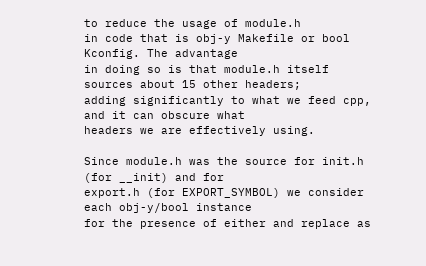to reduce the usage of module.h
in code that is obj-y Makefile or bool Kconfig. The advantage
in doing so is that module.h itself sources about 15 other headers;
adding significantly to what we feed cpp, and it can obscure what
headers we are effectively using.

Since module.h was the source for init.h (for __init) and for
export.h (for EXPORT_SYMBOL) we consider each obj-y/bool instance
for the presence of either and replace as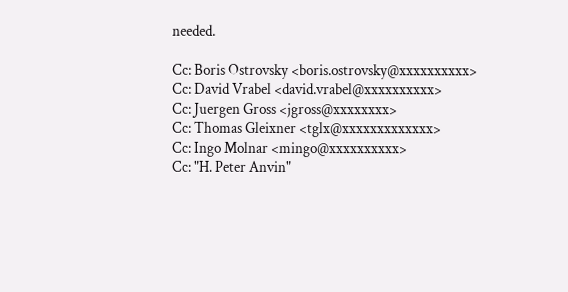needed.

Cc: Boris Ostrovsky <boris.ostrovsky@xxxxxxxxxx>
Cc: David Vrabel <david.vrabel@xxxxxxxxxx>
Cc: Juergen Gross <jgross@xxxxxxxx>
Cc: Thomas Gleixner <tglx@xxxxxxxxxxxxx>
Cc: Ingo Molnar <mingo@xxxxxxxxxx>
Cc: "H. Peter Anvin"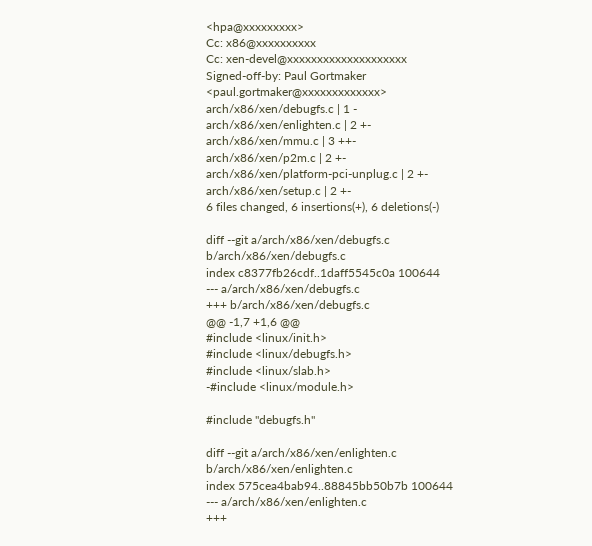<hpa@xxxxxxxxx>
Cc: x86@xxxxxxxxxx
Cc: xen-devel@xxxxxxxxxxxxxxxxxxxx
Signed-off-by: Paul Gortmaker <paul.gortmaker@xxxxxxxxxxxxx>
arch/x86/xen/debugfs.c | 1 -
arch/x86/xen/enlighten.c | 2 +-
arch/x86/xen/mmu.c | 3 ++-
arch/x86/xen/p2m.c | 2 +-
arch/x86/xen/platform-pci-unplug.c | 2 +-
arch/x86/xen/setup.c | 2 +-
6 files changed, 6 insertions(+), 6 deletions(-)

diff --git a/arch/x86/xen/debugfs.c b/arch/x86/xen/debugfs.c
index c8377fb26cdf..1daff5545c0a 100644
--- a/arch/x86/xen/debugfs.c
+++ b/arch/x86/xen/debugfs.c
@@ -1,7 +1,6 @@
#include <linux/init.h>
#include <linux/debugfs.h>
#include <linux/slab.h>
-#include <linux/module.h>

#include "debugfs.h"

diff --git a/arch/x86/xen/enlighten.c b/arch/x86/xen/enlighten.c
index 575cea4bab94..88845bb50b7b 100644
--- a/arch/x86/xen/enlighten.c
+++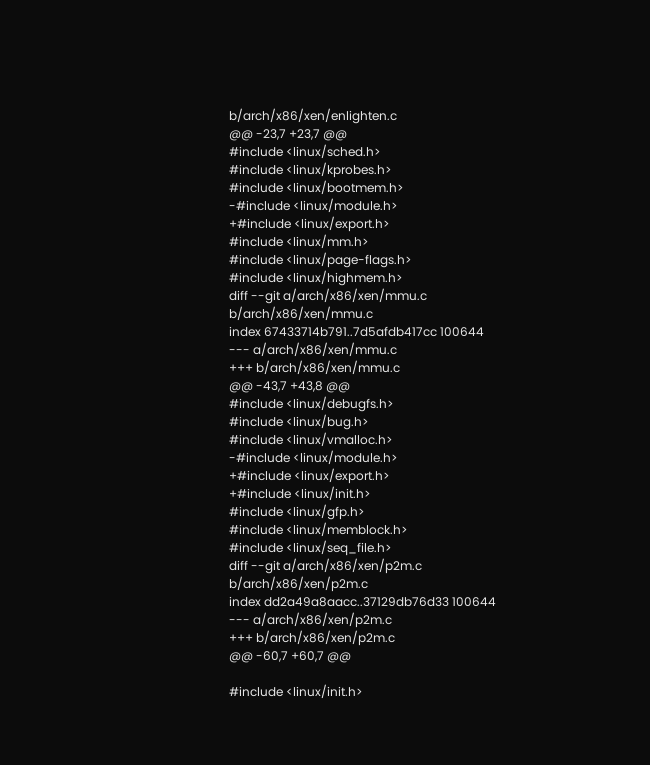b/arch/x86/xen/enlighten.c
@@ -23,7 +23,7 @@
#include <linux/sched.h>
#include <linux/kprobes.h>
#include <linux/bootmem.h>
-#include <linux/module.h>
+#include <linux/export.h>
#include <linux/mm.h>
#include <linux/page-flags.h>
#include <linux/highmem.h>
diff --git a/arch/x86/xen/mmu.c b/arch/x86/xen/mmu.c
index 67433714b791..7d5afdb417cc 100644
--- a/arch/x86/xen/mmu.c
+++ b/arch/x86/xen/mmu.c
@@ -43,7 +43,8 @@
#include <linux/debugfs.h>
#include <linux/bug.h>
#include <linux/vmalloc.h>
-#include <linux/module.h>
+#include <linux/export.h>
+#include <linux/init.h>
#include <linux/gfp.h>
#include <linux/memblock.h>
#include <linux/seq_file.h>
diff --git a/arch/x86/xen/p2m.c b/arch/x86/xen/p2m.c
index dd2a49a8aacc..37129db76d33 100644
--- a/arch/x86/xen/p2m.c
+++ b/arch/x86/xen/p2m.c
@@ -60,7 +60,7 @@

#include <linux/init.h>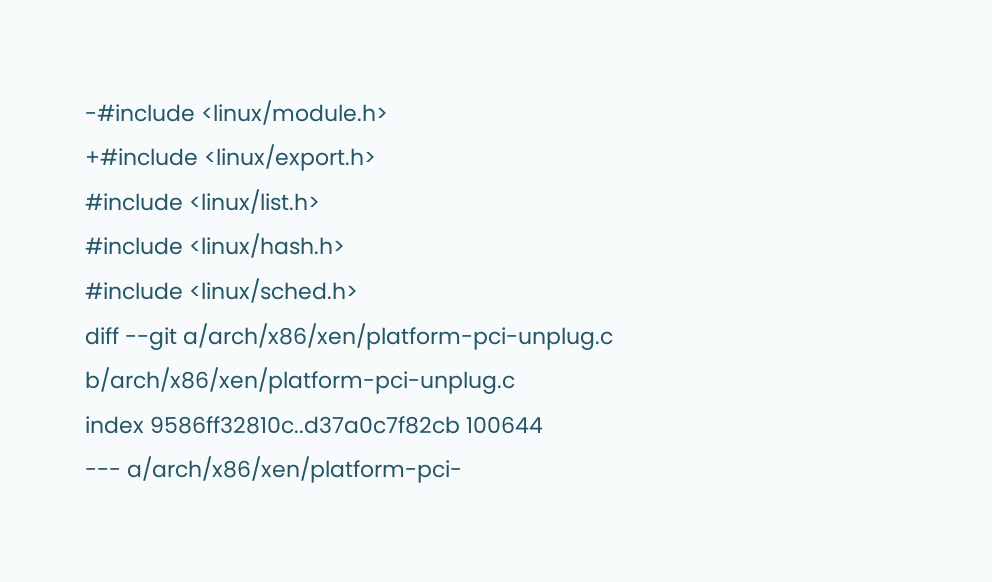-#include <linux/module.h>
+#include <linux/export.h>
#include <linux/list.h>
#include <linux/hash.h>
#include <linux/sched.h>
diff --git a/arch/x86/xen/platform-pci-unplug.c b/arch/x86/xen/platform-pci-unplug.c
index 9586ff32810c..d37a0c7f82cb 100644
--- a/arch/x86/xen/platform-pci-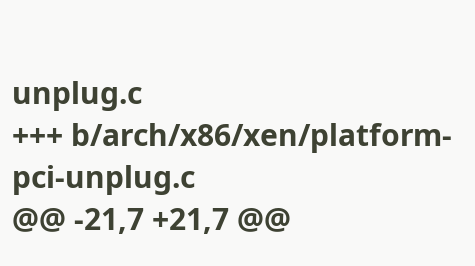unplug.c
+++ b/arch/x86/xen/platform-pci-unplug.c
@@ -21,7 +21,7 @@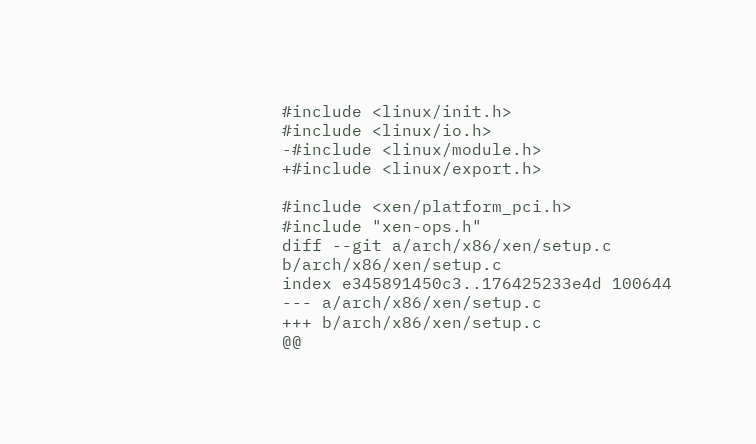#include <linux/init.h>
#include <linux/io.h>
-#include <linux/module.h>
+#include <linux/export.h>

#include <xen/platform_pci.h>
#include "xen-ops.h"
diff --git a/arch/x86/xen/setup.c b/arch/x86/xen/setup.c
index e345891450c3..176425233e4d 100644
--- a/arch/x86/xen/setup.c
+++ b/arch/x86/xen/setup.c
@@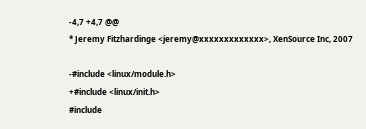-4,7 +4,7 @@
* Jeremy Fitzhardinge <jeremy@xxxxxxxxxxxxx>, XenSource Inc, 2007

-#include <linux/module.h>
+#include <linux/init.h>
#include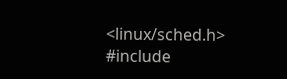<linux/sched.h>
#include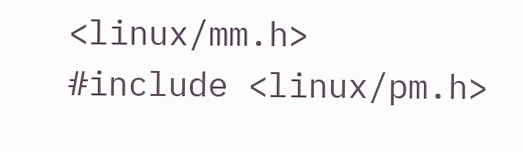<linux/mm.h>
#include <linux/pm.h>